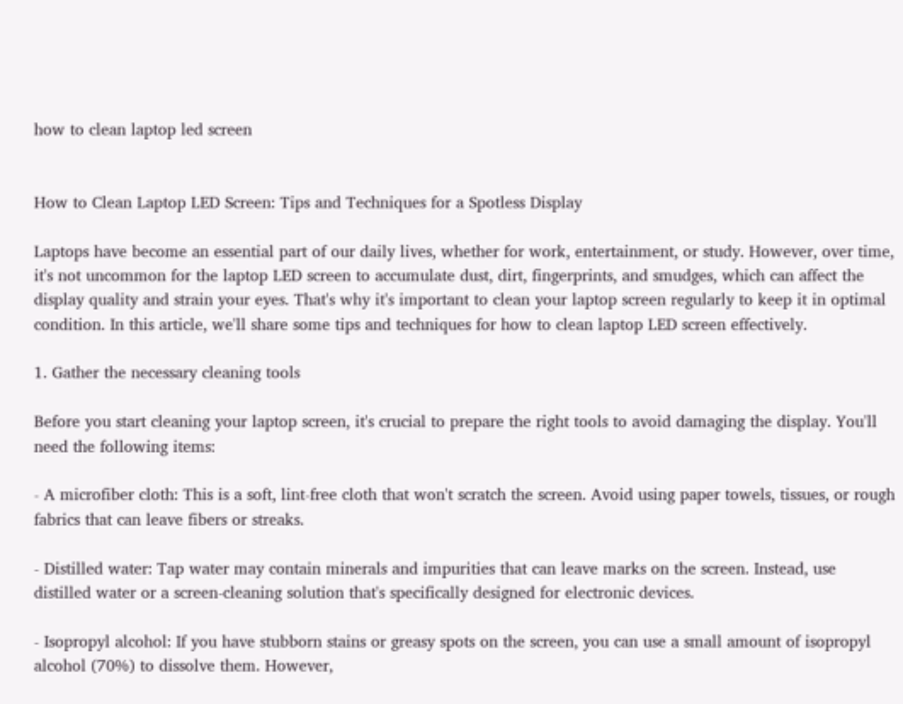how to clean laptop led screen


How to Clean Laptop LED Screen: Tips and Techniques for a Spotless Display

Laptops have become an essential part of our daily lives, whether for work, entertainment, or study. However, over time, it's not uncommon for the laptop LED screen to accumulate dust, dirt, fingerprints, and smudges, which can affect the display quality and strain your eyes. That's why it's important to clean your laptop screen regularly to keep it in optimal condition. In this article, we'll share some tips and techniques for how to clean laptop LED screen effectively.

1. Gather the necessary cleaning tools

Before you start cleaning your laptop screen, it's crucial to prepare the right tools to avoid damaging the display. You'll need the following items:

- A microfiber cloth: This is a soft, lint-free cloth that won't scratch the screen. Avoid using paper towels, tissues, or rough fabrics that can leave fibers or streaks.

- Distilled water: Tap water may contain minerals and impurities that can leave marks on the screen. Instead, use distilled water or a screen-cleaning solution that's specifically designed for electronic devices.

- Isopropyl alcohol: If you have stubborn stains or greasy spots on the screen, you can use a small amount of isopropyl alcohol (70%) to dissolve them. However,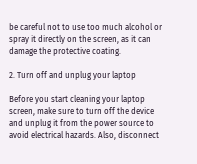be careful not to use too much alcohol or spray it directly on the screen, as it can damage the protective coating.

2. Turn off and unplug your laptop

Before you start cleaning your laptop screen, make sure to turn off the device and unplug it from the power source to avoid electrical hazards. Also, disconnect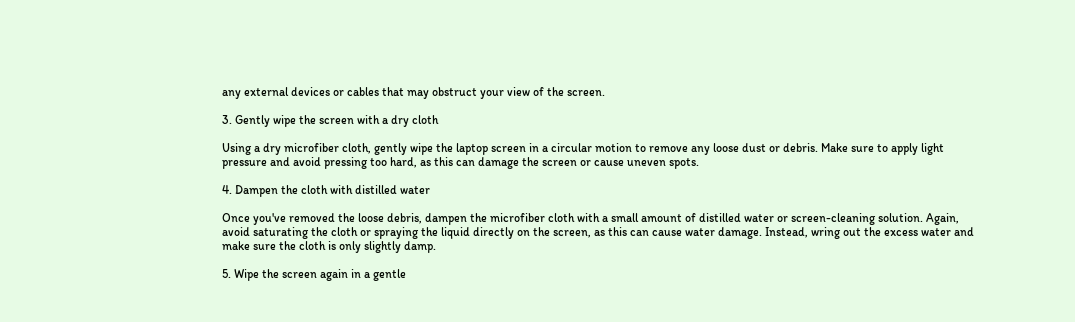any external devices or cables that may obstruct your view of the screen.

3. Gently wipe the screen with a dry cloth

Using a dry microfiber cloth, gently wipe the laptop screen in a circular motion to remove any loose dust or debris. Make sure to apply light pressure and avoid pressing too hard, as this can damage the screen or cause uneven spots.

4. Dampen the cloth with distilled water

Once you've removed the loose debris, dampen the microfiber cloth with a small amount of distilled water or screen-cleaning solution. Again, avoid saturating the cloth or spraying the liquid directly on the screen, as this can cause water damage. Instead, wring out the excess water and make sure the cloth is only slightly damp.

5. Wipe the screen again in a gentle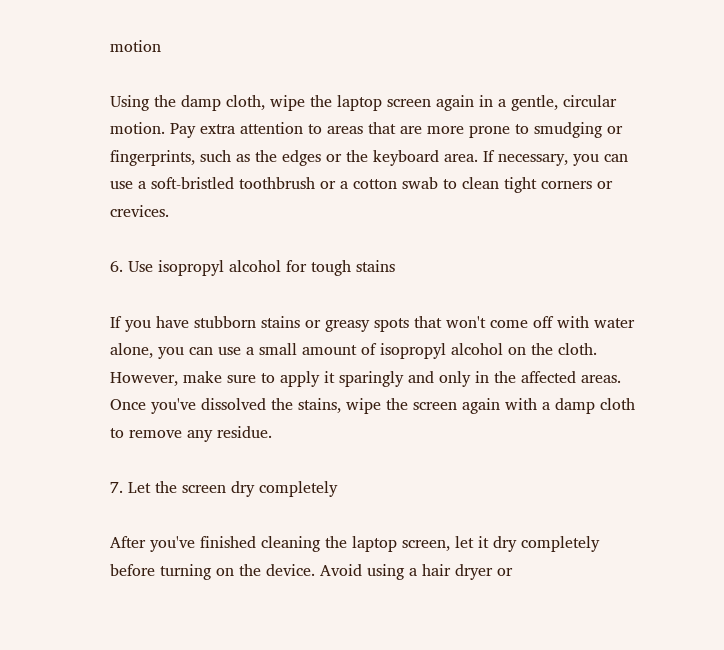motion

Using the damp cloth, wipe the laptop screen again in a gentle, circular motion. Pay extra attention to areas that are more prone to smudging or fingerprints, such as the edges or the keyboard area. If necessary, you can use a soft-bristled toothbrush or a cotton swab to clean tight corners or crevices.

6. Use isopropyl alcohol for tough stains

If you have stubborn stains or greasy spots that won't come off with water alone, you can use a small amount of isopropyl alcohol on the cloth. However, make sure to apply it sparingly and only in the affected areas. Once you've dissolved the stains, wipe the screen again with a damp cloth to remove any residue.

7. Let the screen dry completely

After you've finished cleaning the laptop screen, let it dry completely before turning on the device. Avoid using a hair dryer or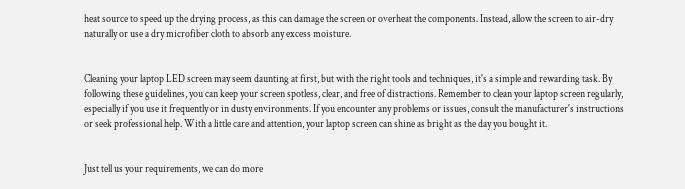heat source to speed up the drying process, as this can damage the screen or overheat the components. Instead, allow the screen to air-dry naturally or use a dry microfiber cloth to absorb any excess moisture.


Cleaning your laptop LED screen may seem daunting at first, but with the right tools and techniques, it's a simple and rewarding task. By following these guidelines, you can keep your screen spotless, clear, and free of distractions. Remember to clean your laptop screen regularly, especially if you use it frequently or in dusty environments. If you encounter any problems or issues, consult the manufacturer's instructions or seek professional help. With a little care and attention, your laptop screen can shine as bright as the day you bought it.


Just tell us your requirements, we can do more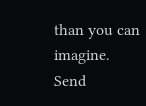than you can imagine.
Send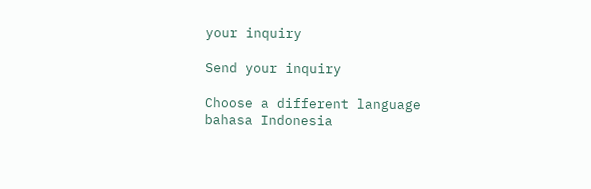your inquiry

Send your inquiry

Choose a different language
bahasa Indonesia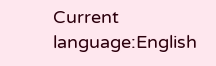Current language:English